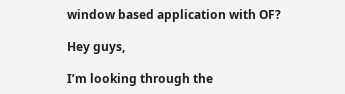window based application with OF?

Hey guys,

I’m looking through the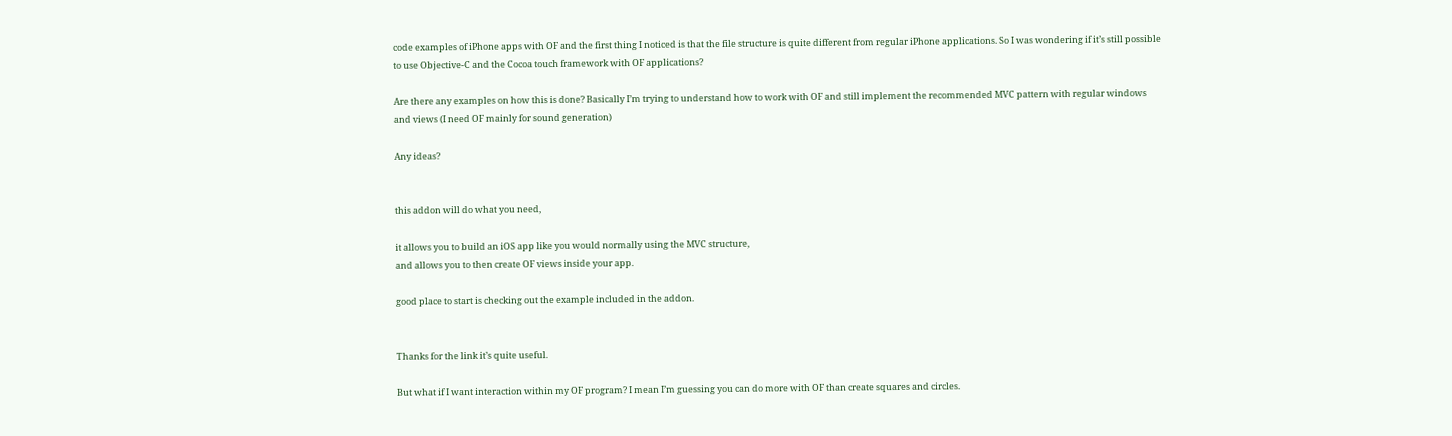code examples of iPhone apps with OF and the first thing I noticed is that the file structure is quite different from regular iPhone applications. So I was wondering if it’s still possible to use Objective-C and the Cocoa touch framework with OF applications?

Are there any examples on how this is done? Basically I’m trying to understand how to work with OF and still implement the recommended MVC pattern with regular windows and views (I need OF mainly for sound generation)

Any ideas?


this addon will do what you need,

it allows you to build an iOS app like you would normally using the MVC structure,
and allows you to then create OF views inside your app.

good place to start is checking out the example included in the addon.


Thanks for the link it’s quite useful.

But what if I want interaction within my OF program? I mean I’m guessing you can do more with OF than create squares and circles.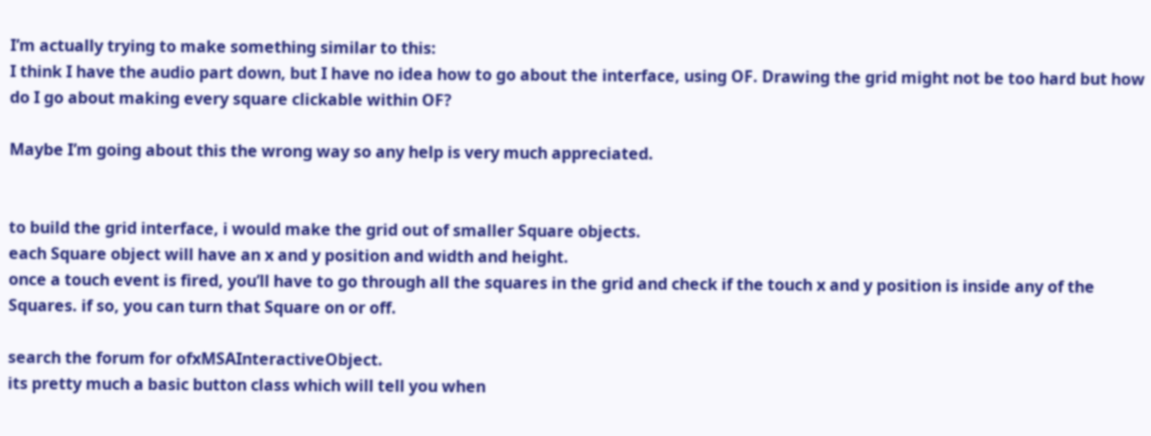I’m actually trying to make something similar to this:
I think I have the audio part down, but I have no idea how to go about the interface, using OF. Drawing the grid might not be too hard but how do I go about making every square clickable within OF?

Maybe I’m going about this the wrong way so any help is very much appreciated.


to build the grid interface, i would make the grid out of smaller Square objects.
each Square object will have an x and y position and width and height.
once a touch event is fired, you’ll have to go through all the squares in the grid and check if the touch x and y position is inside any of the Squares. if so, you can turn that Square on or off.

search the forum for ofxMSAInteractiveObject.
its pretty much a basic button class which will tell you when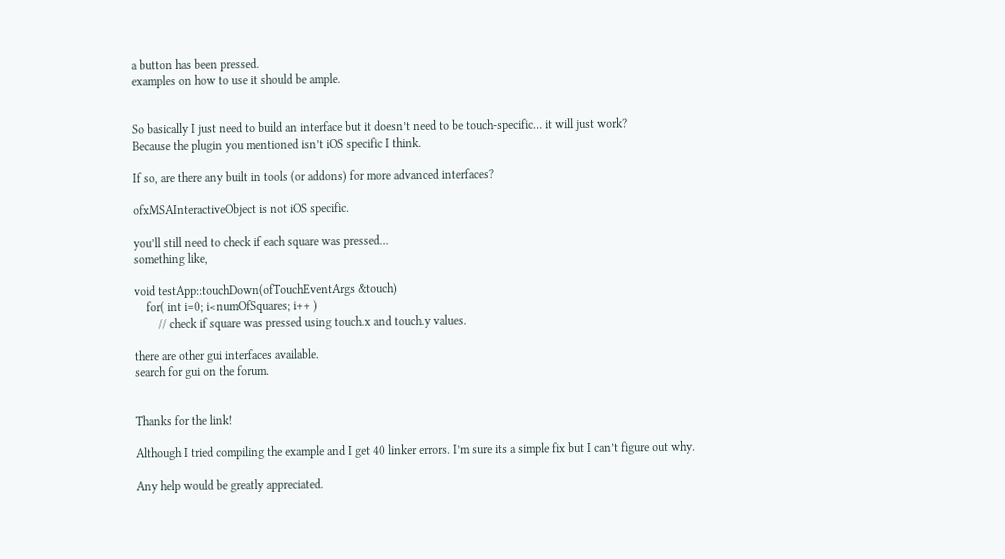a button has been pressed.
examples on how to use it should be ample.


So basically I just need to build an interface but it doesn’t need to be touch-specific… it will just work?
Because the plugin you mentioned isn’t iOS specific I think.

If so, are there any built in tools (or addons) for more advanced interfaces?

ofxMSAInteractiveObject is not iOS specific.

you’ll still need to check if each square was pressed…
something like,

void testApp::touchDown(ofTouchEventArgs &touch)
    for( int i=0; i<numOfSquares; i++ )
        // check if square was pressed using touch.x and touch.y values.

there are other gui interfaces available.
search for gui on the forum.


Thanks for the link!

Although I tried compiling the example and I get 40 linker errors. I’m sure its a simple fix but I can’t figure out why.

Any help would be greatly appreciated.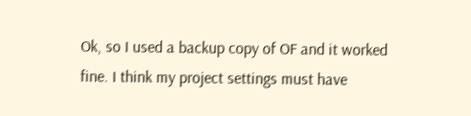Ok, so I used a backup copy of OF and it worked fine. I think my project settings must have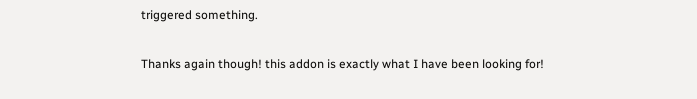triggered something.

Thanks again though! this addon is exactly what I have been looking for!